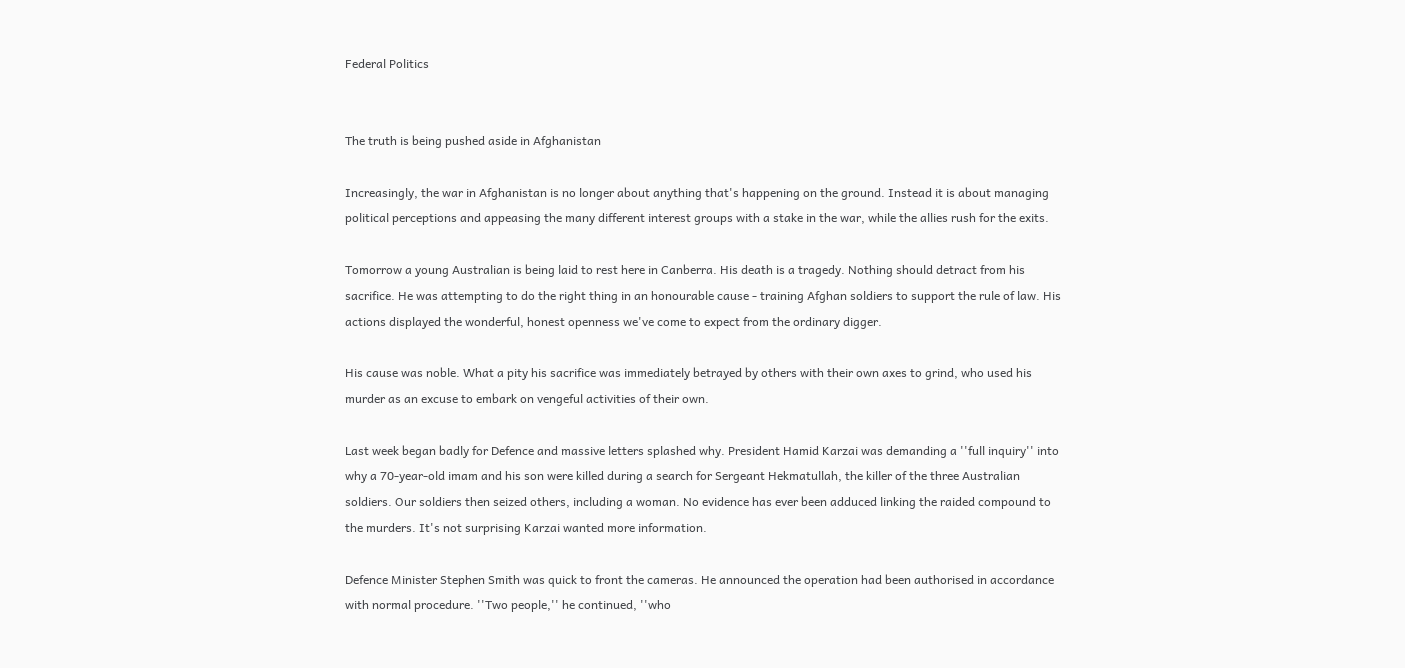Federal Politics


The truth is being pushed aside in Afghanistan

Increasingly, the war in Afghanistan is no longer about anything that's happening on the ground. Instead it is about managing political perceptions and appeasing the many different interest groups with a stake in the war, while the allies rush for the exits.

Tomorrow a young Australian is being laid to rest here in Canberra. His death is a tragedy. Nothing should detract from his sacrifice. He was attempting to do the right thing in an honourable cause - training Afghan soldiers to support the rule of law. His actions displayed the wonderful, honest openness we've come to expect from the ordinary digger.

His cause was noble. What a pity his sacrifice was immediately betrayed by others with their own axes to grind, who used his murder as an excuse to embark on vengeful activities of their own.

Last week began badly for Defence and massive letters splashed why. President Hamid Karzai was demanding a ''full inquiry'' into why a 70-year-old imam and his son were killed during a search for Sergeant Hekmatullah, the killer of the three Australian soldiers. Our soldiers then seized others, including a woman. No evidence has ever been adduced linking the raided compound to the murders. It's not surprising Karzai wanted more information.

Defence Minister Stephen Smith was quick to front the cameras. He announced the operation had been authorised in accordance with normal procedure. ''Two people,'' he continued, ''who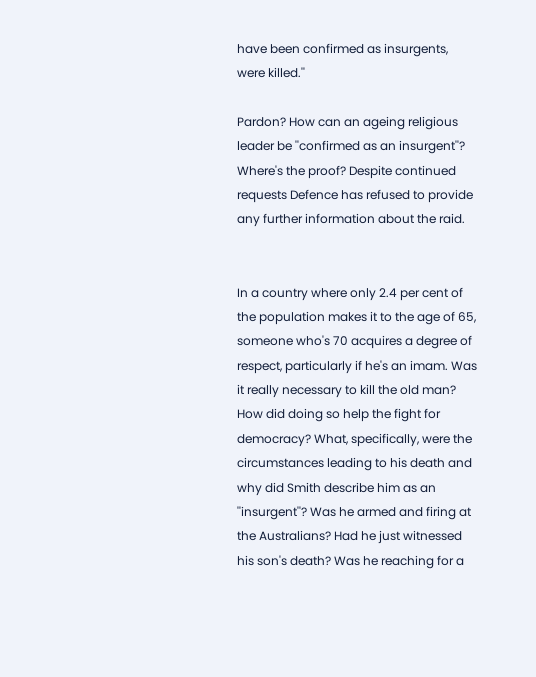have been confirmed as insurgents, were killed.''

Pardon? How can an ageing religious leader be ''confirmed as an insurgent''? Where's the proof? Despite continued requests Defence has refused to provide any further information about the raid.


In a country where only 2.4 per cent of the population makes it to the age of 65, someone who's 70 acquires a degree of respect, particularly if he's an imam. Was it really necessary to kill the old man? How did doing so help the fight for democracy? What, specifically, were the circumstances leading to his death and why did Smith describe him as an ''insurgent''? Was he armed and firing at the Australians? Had he just witnessed his son's death? Was he reaching for a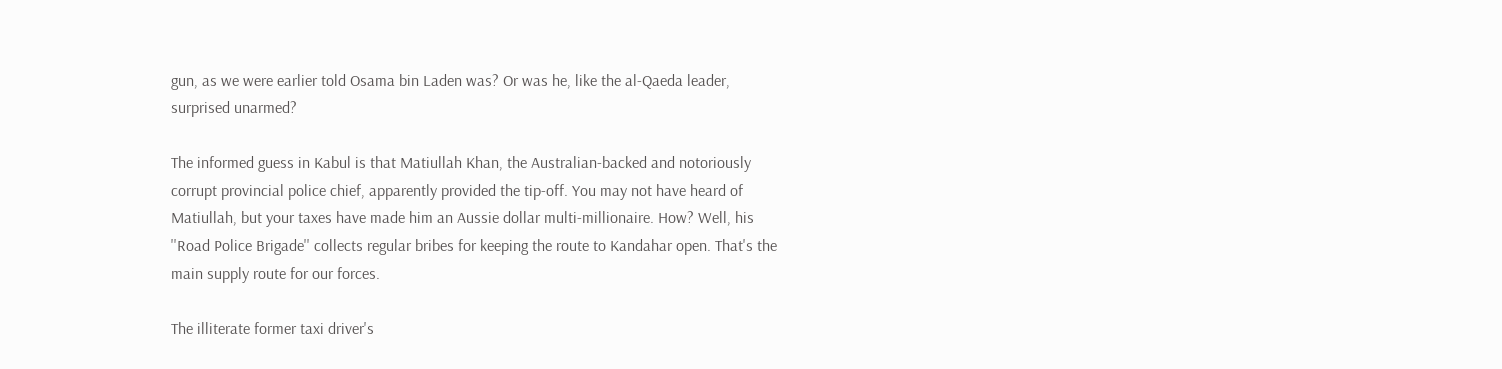gun, as we were earlier told Osama bin Laden was? Or was he, like the al-Qaeda leader, surprised unarmed?

The informed guess in Kabul is that Matiullah Khan, the Australian-backed and notoriously corrupt provincial police chief, apparently provided the tip-off. You may not have heard of Matiullah, but your taxes have made him an Aussie dollar multi-millionaire. How? Well, his ''Road Police Brigade'' collects regular bribes for keeping the route to Kandahar open. That's the main supply route for our forces.

The illiterate former taxi driver's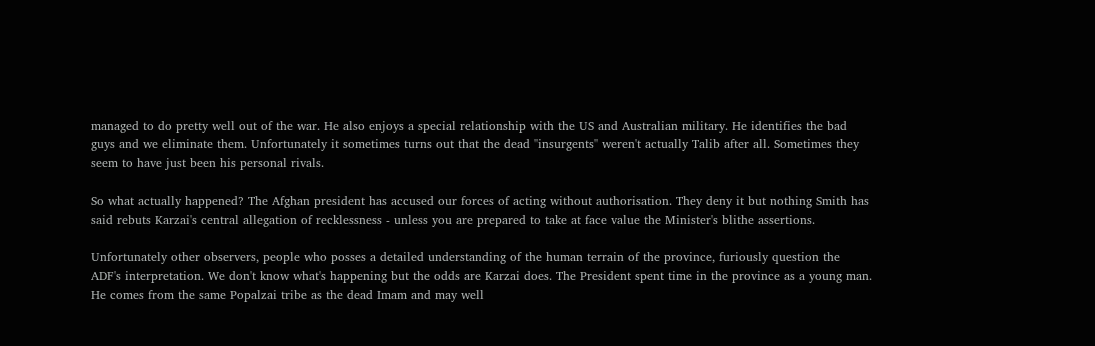managed to do pretty well out of the war. He also enjoys a special relationship with the US and Australian military. He identifies the bad guys and we eliminate them. Unfortunately it sometimes turns out that the dead ''insurgents'' weren't actually Talib after all. Sometimes they seem to have just been his personal rivals.

So what actually happened? The Afghan president has accused our forces of acting without authorisation. They deny it but nothing Smith has said rebuts Karzai's central allegation of recklessness - unless you are prepared to take at face value the Minister's blithe assertions.

Unfortunately other observers, people who posses a detailed understanding of the human terrain of the province, furiously question the ADF's interpretation. We don't know what's happening but the odds are Karzai does. The President spent time in the province as a young man. He comes from the same Popalzai tribe as the dead Imam and may well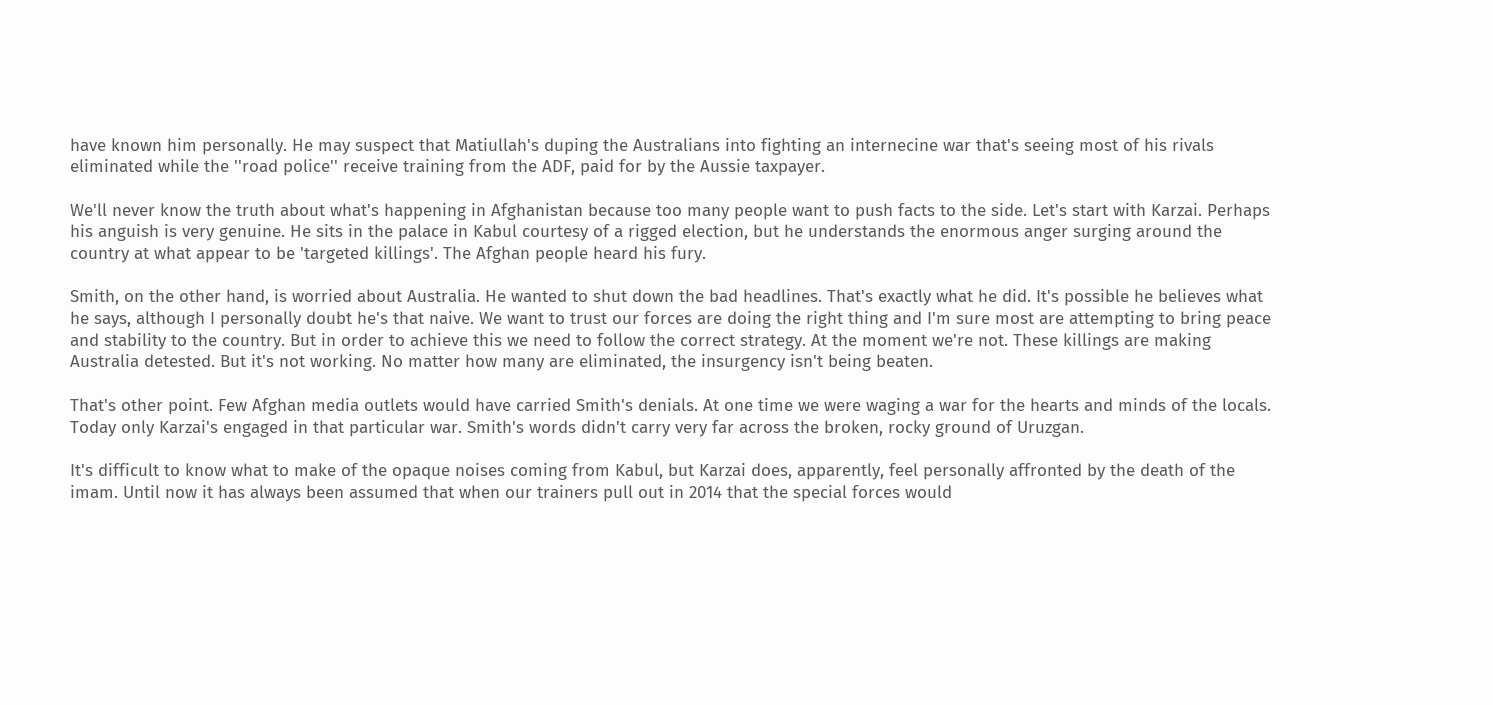have known him personally. He may suspect that Matiullah's duping the Australians into fighting an internecine war that's seeing most of his rivals eliminated while the ''road police'' receive training from the ADF, paid for by the Aussie taxpayer.

We'll never know the truth about what's happening in Afghanistan because too many people want to push facts to the side. Let's start with Karzai. Perhaps his anguish is very genuine. He sits in the palace in Kabul courtesy of a rigged election, but he understands the enormous anger surging around the country at what appear to be 'targeted killings'. The Afghan people heard his fury.

Smith, on the other hand, is worried about Australia. He wanted to shut down the bad headlines. That's exactly what he did. It's possible he believes what he says, although I personally doubt he's that naive. We want to trust our forces are doing the right thing and I'm sure most are attempting to bring peace and stability to the country. But in order to achieve this we need to follow the correct strategy. At the moment we're not. These killings are making Australia detested. But it's not working. No matter how many are eliminated, the insurgency isn't being beaten.

That's other point. Few Afghan media outlets would have carried Smith's denials. At one time we were waging a war for the hearts and minds of the locals. Today only Karzai's engaged in that particular war. Smith's words didn't carry very far across the broken, rocky ground of Uruzgan.

It's difficult to know what to make of the opaque noises coming from Kabul, but Karzai does, apparently, feel personally affronted by the death of the imam. Until now it has always been assumed that when our trainers pull out in 2014 that the special forces would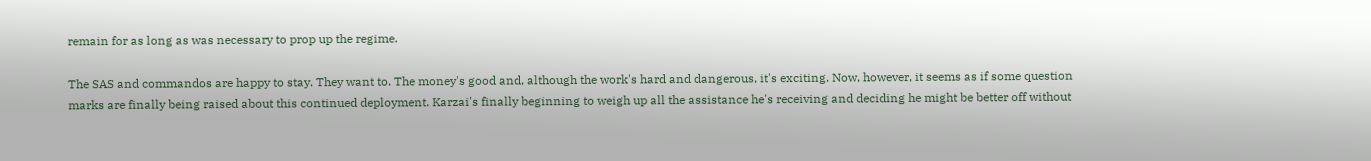remain for as long as was necessary to prop up the regime.

The SAS and commandos are happy to stay. They want to. The money's good and, although the work's hard and dangerous, it's exciting. Now, however, it seems as if some question marks are finally being raised about this continued deployment. Karzai's finally beginning to weigh up all the assistance he's receiving and deciding he might be better off without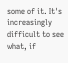some of it. It's increasingly difficult to see what, if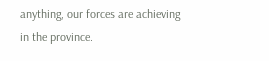anything, our forces are achieving in the province.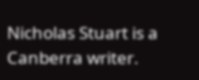Nicholas Stuart is a Canberra writer.